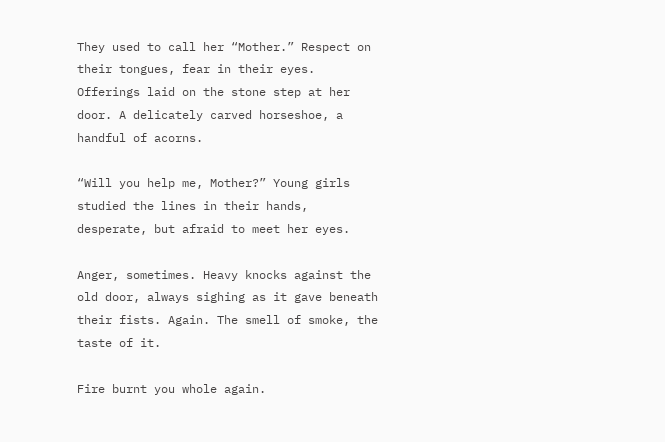They used to call her “Mother.” Respect on their tongues, fear in their eyes. Offerings laid on the stone step at her door. A delicately carved horseshoe, a handful of acorns.

“Will you help me, Mother?” Young girls studied the lines in their hands, desperate, but afraid to meet her eyes.

Anger, sometimes. Heavy knocks against the old door, always sighing as it gave beneath their fists. Again. The smell of smoke, the taste of it.

Fire burnt you whole again.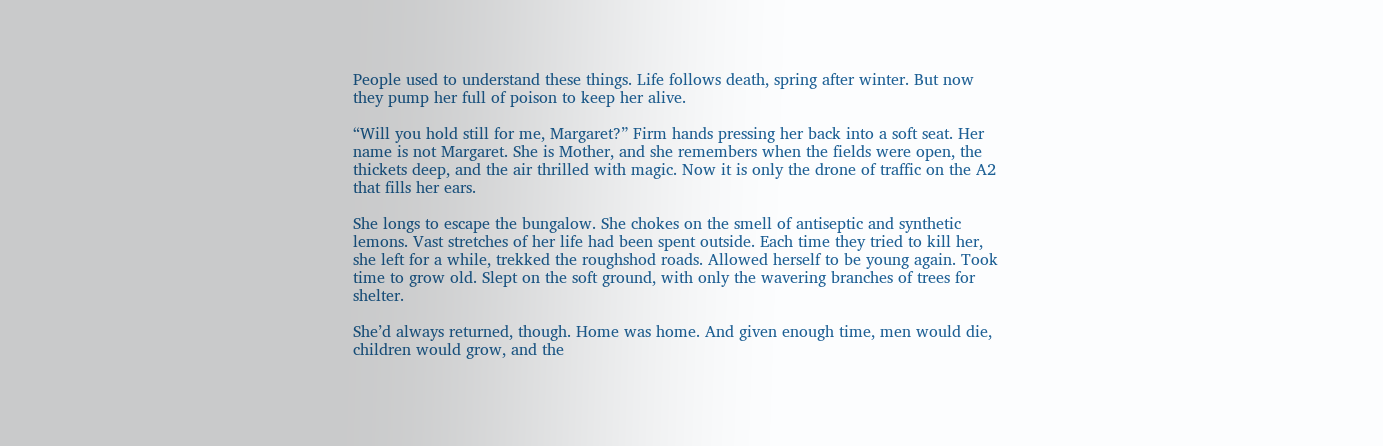People used to understand these things. Life follows death, spring after winter. But now they pump her full of poison to keep her alive.

“Will you hold still for me, Margaret?” Firm hands pressing her back into a soft seat. Her name is not Margaret. She is Mother, and she remembers when the fields were open, the thickets deep, and the air thrilled with magic. Now it is only the drone of traffic on the A2 that fills her ears.

She longs to escape the bungalow. She chokes on the smell of antiseptic and synthetic lemons. Vast stretches of her life had been spent outside. Each time they tried to kill her, she left for a while, trekked the roughshod roads. Allowed herself to be young again. Took time to grow old. Slept on the soft ground, with only the wavering branches of trees for shelter.

She’d always returned, though. Home was home. And given enough time, men would die, children would grow, and the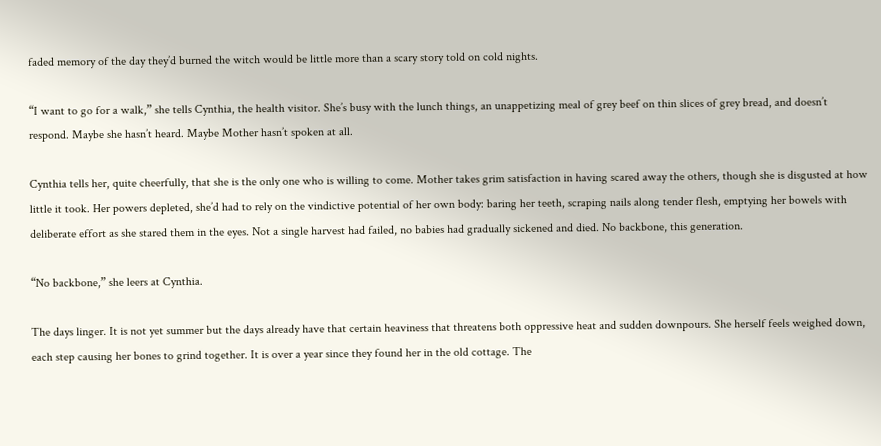faded memory of the day they’d burned the witch would be little more than a scary story told on cold nights.

“I want to go for a walk,” she tells Cynthia, the health visitor. She’s busy with the lunch things, an unappetizing meal of grey beef on thin slices of grey bread, and doesn’t respond. Maybe she hasn’t heard. Maybe Mother hasn’t spoken at all.

Cynthia tells her, quite cheerfully, that she is the only one who is willing to come. Mother takes grim satisfaction in having scared away the others, though she is disgusted at how little it took. Her powers depleted, she’d had to rely on the vindictive potential of her own body: baring her teeth, scraping nails along tender flesh, emptying her bowels with deliberate effort as she stared them in the eyes. Not a single harvest had failed, no babies had gradually sickened and died. No backbone, this generation.

“No backbone,” she leers at Cynthia.

The days linger. It is not yet summer but the days already have that certain heaviness that threatens both oppressive heat and sudden downpours. She herself feels weighed down, each step causing her bones to grind together. It is over a year since they found her in the old cottage. The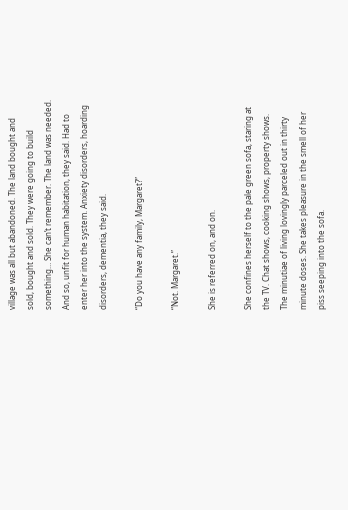village was all but abandoned. The land bought and sold, bought and sold. They were going to build something… She can’t remember. The land was needed. And so, unfit for human habitation, they said. Had to enter her into the system. Anxiety disorders, hoarding disorders, dementia, they said.

“Do you have any family, Margaret?”

“Not. Margaret.”

She is referred on, and on.

She confines herself to the pale green sofa, staring at the TV. Chat shows, cooking shows, property shows. The minutiae of living lovingly parceled out in thirty minute doses. She takes pleasure in the smell of her piss seeping into the sofa.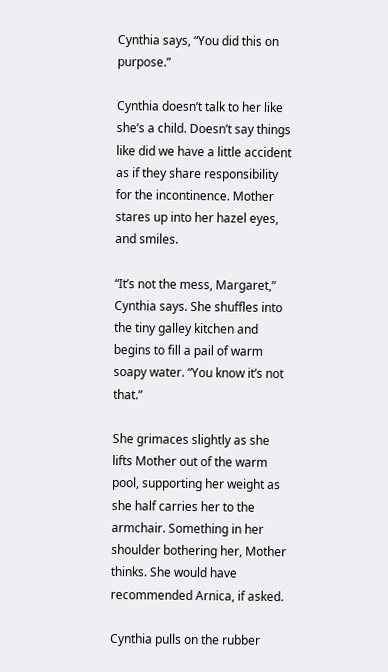Cynthia says, “You did this on purpose.”

Cynthia doesn’t talk to her like she’s a child. Doesn’t say things like did we have a little accident as if they share responsibility for the incontinence. Mother stares up into her hazel eyes, and smiles.

“It’s not the mess, Margaret,” Cynthia says. She shuffles into the tiny galley kitchen and begins to fill a pail of warm soapy water. “You know it’s not that.”

She grimaces slightly as she lifts Mother out of the warm pool, supporting her weight as she half carries her to the armchair. Something in her shoulder bothering her, Mother thinks. She would have recommended Arnica, if asked.

Cynthia pulls on the rubber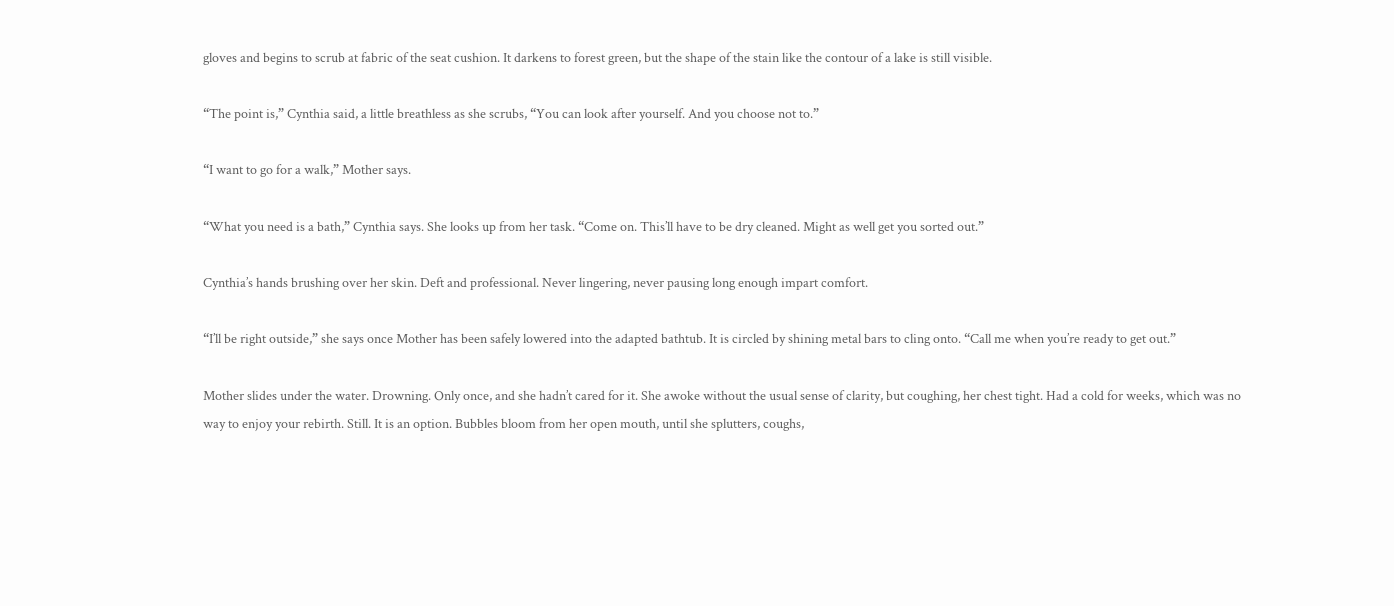gloves and begins to scrub at fabric of the seat cushion. It darkens to forest green, but the shape of the stain like the contour of a lake is still visible.

“The point is,” Cynthia said, a little breathless as she scrubs, “You can look after yourself. And you choose not to.”

“I want to go for a walk,” Mother says.

“What you need is a bath,” Cynthia says. She looks up from her task. “Come on. This’ll have to be dry cleaned. Might as well get you sorted out.”

Cynthia’s hands brushing over her skin. Deft and professional. Never lingering, never pausing long enough impart comfort.

“I’ll be right outside,” she says once Mother has been safely lowered into the adapted bathtub. It is circled by shining metal bars to cling onto. “Call me when you’re ready to get out.”

Mother slides under the water. Drowning. Only once, and she hadn’t cared for it. She awoke without the usual sense of clarity, but coughing, her chest tight. Had a cold for weeks, which was no way to enjoy your rebirth. Still. It is an option. Bubbles bloom from her open mouth, until she splutters, coughs,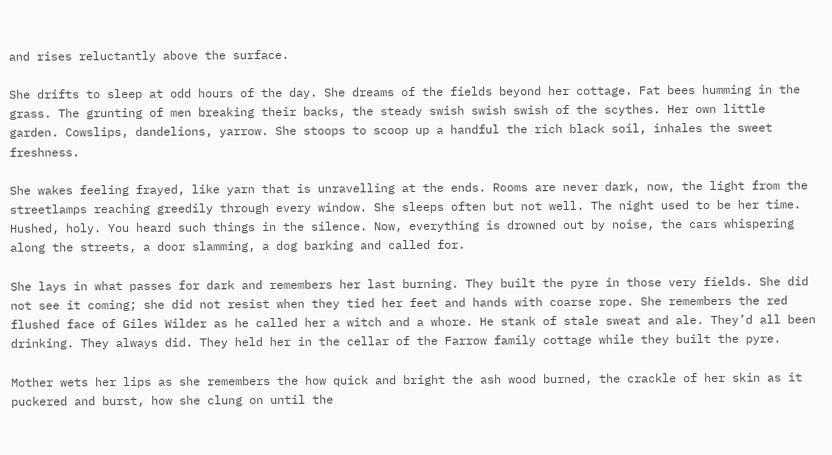and rises reluctantly above the surface.

She drifts to sleep at odd hours of the day. She dreams of the fields beyond her cottage. Fat bees humming in the grass. The grunting of men breaking their backs, the steady swish swish swish of the scythes. Her own little garden. Cowslips, dandelions, yarrow. She stoops to scoop up a handful the rich black soil, inhales the sweet freshness.

She wakes feeling frayed, like yarn that is unravelling at the ends. Rooms are never dark, now, the light from the streetlamps reaching greedily through every window. She sleeps often but not well. The night used to be her time. Hushed, holy. You heard such things in the silence. Now, everything is drowned out by noise, the cars whispering along the streets, a door slamming, a dog barking and called for.

She lays in what passes for dark and remembers her last burning. They built the pyre in those very fields. She did not see it coming; she did not resist when they tied her feet and hands with coarse rope. She remembers the red flushed face of Giles Wilder as he called her a witch and a whore. He stank of stale sweat and ale. They’d all been drinking. They always did. They held her in the cellar of the Farrow family cottage while they built the pyre.

Mother wets her lips as she remembers the how quick and bright the ash wood burned, the crackle of her skin as it puckered and burst, how she clung on until the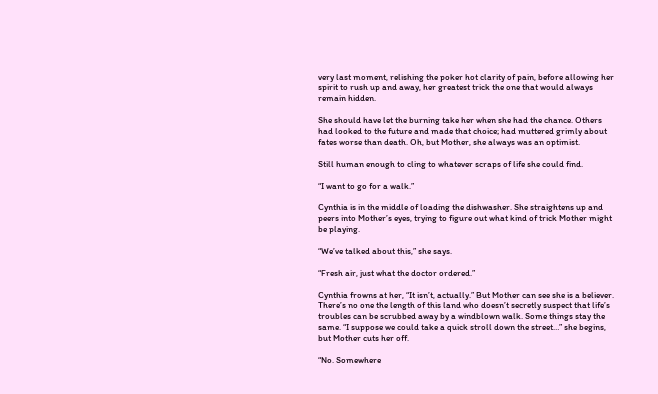very last moment, relishing the poker hot clarity of pain, before allowing her spirit to rush up and away, her greatest trick the one that would always remain hidden.

She should have let the burning take her when she had the chance. Others had looked to the future and made that choice; had muttered grimly about fates worse than death. Oh, but Mother, she always was an optimist.

Still human enough to cling to whatever scraps of life she could find.

“I want to go for a walk.”

Cynthia is in the middle of loading the dishwasher. She straightens up and peers into Mother’s eyes, trying to figure out what kind of trick Mother might be playing.

“We’ve talked about this,” she says.

“Fresh air, just what the doctor ordered.”

Cynthia frowns at her, “It isn’t, actually.” But Mother can see she is a believer. There’s no one the length of this land who doesn’t secretly suspect that life’s troubles can be scrubbed away by a windblown walk. Some things stay the same. “I suppose we could take a quick stroll down the street…” she begins, but Mother cuts her off.

“No. Somewhere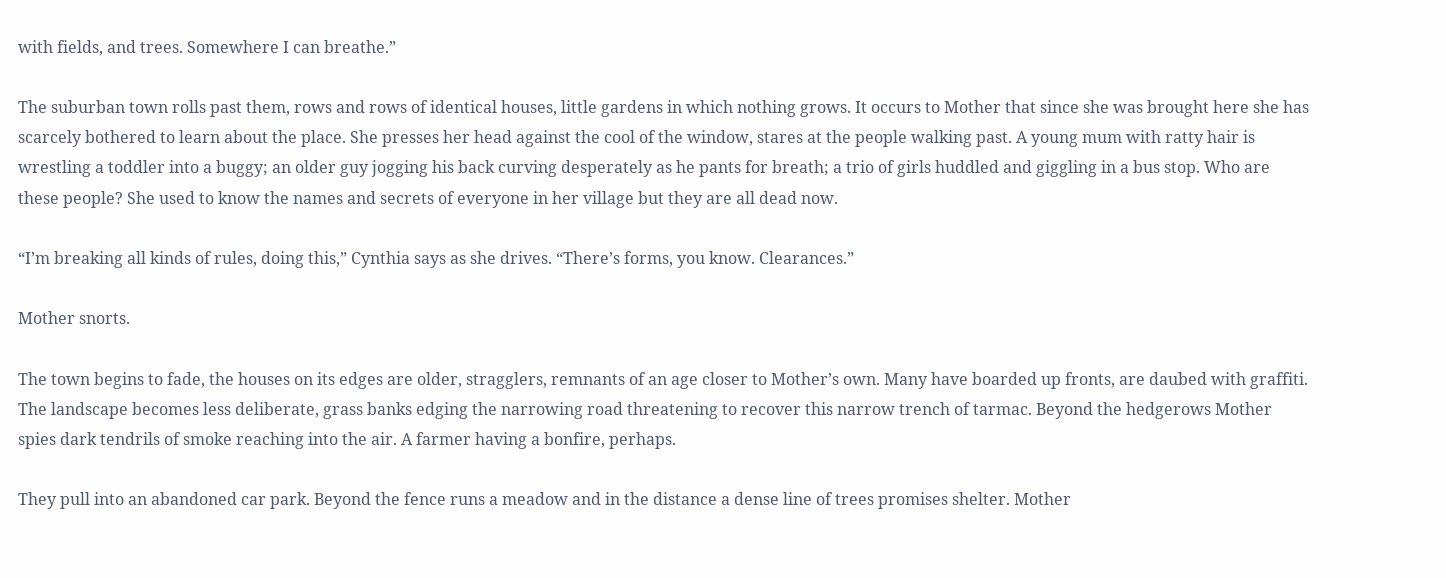with fields, and trees. Somewhere I can breathe.”

The suburban town rolls past them, rows and rows of identical houses, little gardens in which nothing grows. It occurs to Mother that since she was brought here she has scarcely bothered to learn about the place. She presses her head against the cool of the window, stares at the people walking past. A young mum with ratty hair is wrestling a toddler into a buggy; an older guy jogging his back curving desperately as he pants for breath; a trio of girls huddled and giggling in a bus stop. Who are these people? She used to know the names and secrets of everyone in her village but they are all dead now.

“I’m breaking all kinds of rules, doing this,” Cynthia says as she drives. “There’s forms, you know. Clearances.”

Mother snorts.

The town begins to fade, the houses on its edges are older, stragglers, remnants of an age closer to Mother’s own. Many have boarded up fronts, are daubed with graffiti. The landscape becomes less deliberate, grass banks edging the narrowing road threatening to recover this narrow trench of tarmac. Beyond the hedgerows Mother spies dark tendrils of smoke reaching into the air. A farmer having a bonfire, perhaps.

They pull into an abandoned car park. Beyond the fence runs a meadow and in the distance a dense line of trees promises shelter. Mother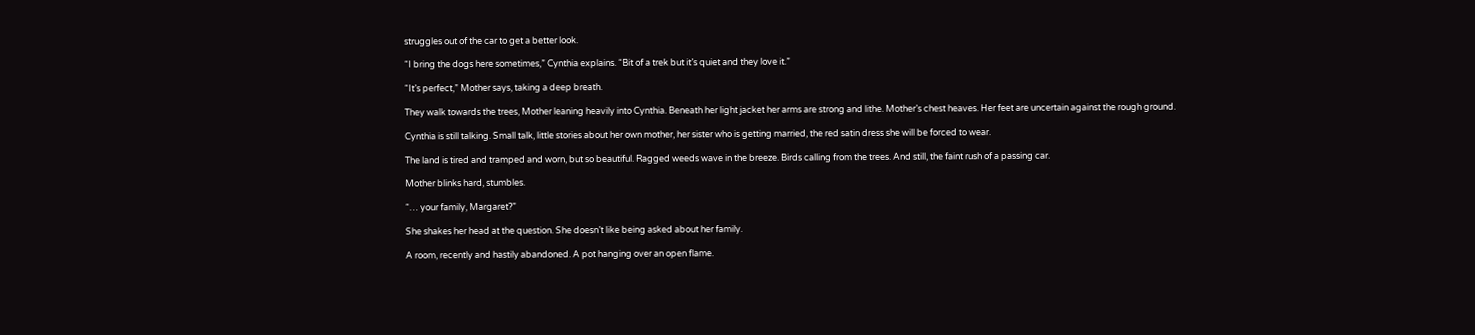struggles out of the car to get a better look.

“I bring the dogs here sometimes,” Cynthia explains. “Bit of a trek but it’s quiet and they love it.”

“It’s perfect,” Mother says, taking a deep breath.

They walk towards the trees, Mother leaning heavily into Cynthia. Beneath her light jacket her arms are strong and lithe. Mother’s chest heaves. Her feet are uncertain against the rough ground.

Cynthia is still talking. Small talk, little stories about her own mother, her sister who is getting married, the red satin dress she will be forced to wear.

The land is tired and tramped and worn, but so beautiful. Ragged weeds wave in the breeze. Birds calling from the trees. And still, the faint rush of a passing car.

Mother blinks hard, stumbles.

“… your family, Margaret?”

She shakes her head at the question. She doesn’t like being asked about her family.

A room, recently and hastily abandoned. A pot hanging over an open flame.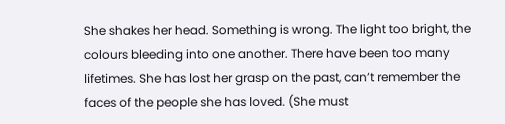She shakes her head. Something is wrong. The light too bright, the colours bleeding into one another. There have been too many lifetimes. She has lost her grasp on the past, can’t remember the faces of the people she has loved. (She must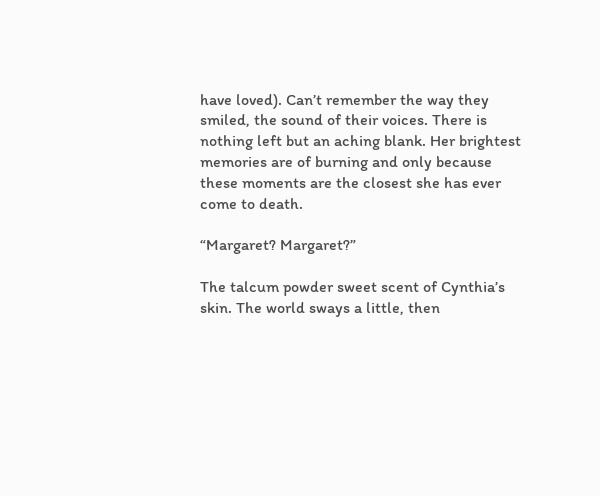have loved). Can’t remember the way they smiled, the sound of their voices. There is nothing left but an aching blank. Her brightest memories are of burning and only because these moments are the closest she has ever come to death.

“Margaret? Margaret?”

The talcum powder sweet scent of Cynthia’s skin. The world sways a little, then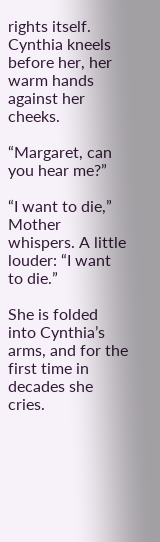rights itself. Cynthia kneels before her, her warm hands against her cheeks.

“Margaret, can you hear me?”

“I want to die,” Mother whispers. A little louder: “I want to die.”

She is folded into Cynthia’s arms, and for the first time in decades she cries.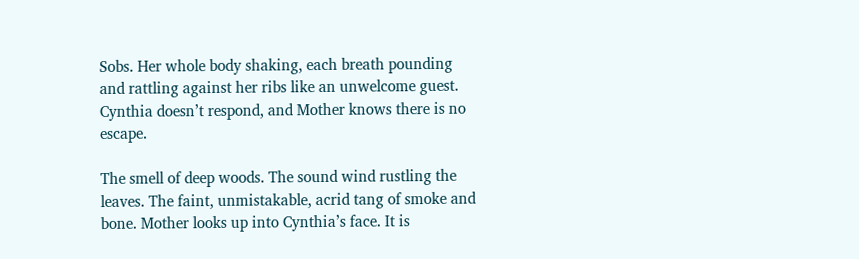Sobs. Her whole body shaking, each breath pounding and rattling against her ribs like an unwelcome guest. Cynthia doesn’t respond, and Mother knows there is no escape.

The smell of deep woods. The sound wind rustling the leaves. The faint, unmistakable, acrid tang of smoke and bone. Mother looks up into Cynthia’s face. It is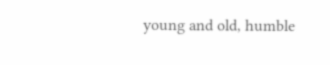young and old, humble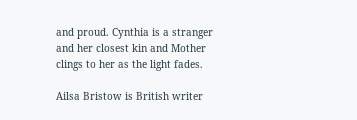and proud. Cynthia is a stranger and her closest kin and Mother clings to her as the light fades.

Ailsa Bristow is British writer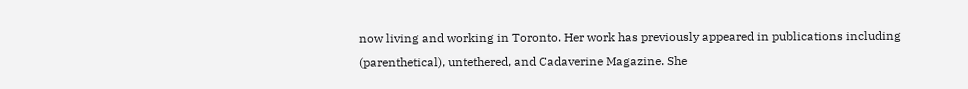now living and working in Toronto. Her work has previously appeared in publications including (parenthetical), untethered, and Cadaverine Magazine. She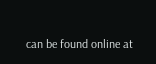can be found online at